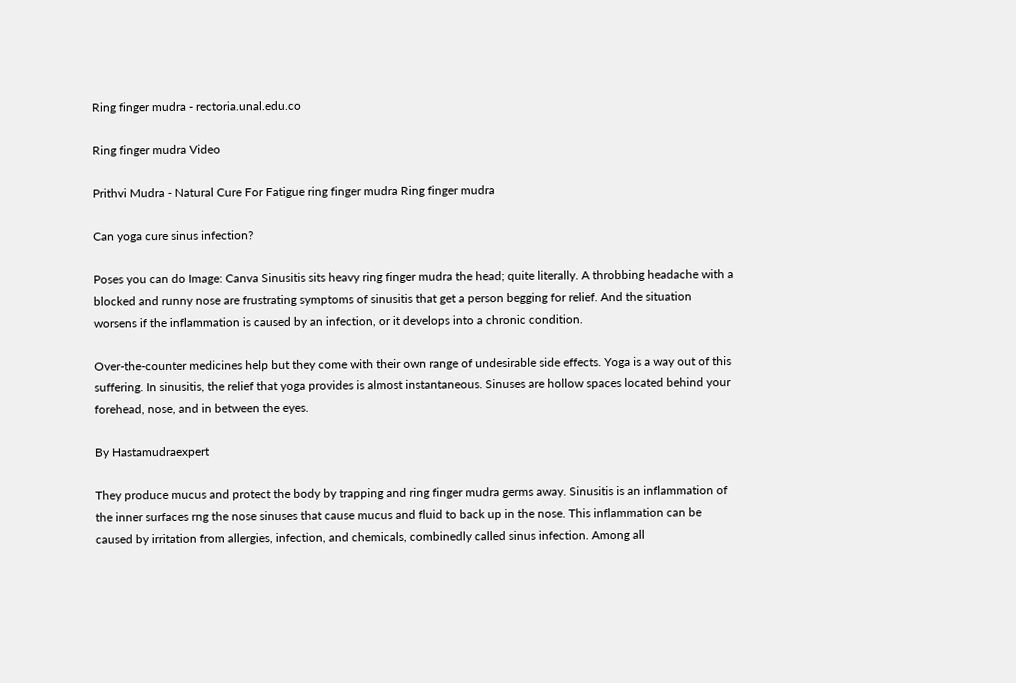Ring finger mudra - rectoria.unal.edu.co

Ring finger mudra Video

Prithvi Mudra - Natural Cure For Fatigue ring finger mudra Ring finger mudra

Can yoga cure sinus infection?

Poses you can do Image: Canva Sinusitis sits heavy ring finger mudra the head; quite literally. A throbbing headache with a blocked and runny nose are frustrating symptoms of sinusitis that get a person begging for relief. And the situation worsens if the inflammation is caused by an infection, or it develops into a chronic condition.

Over-the-counter medicines help but they come with their own range of undesirable side effects. Yoga is a way out of this suffering. In sinusitis, the relief that yoga provides is almost instantaneous. Sinuses are hollow spaces located behind your forehead, nose, and in between the eyes.

By Hastamudraexpert

They produce mucus and protect the body by trapping and ring finger mudra germs away. Sinusitis is an inflammation of the inner surfaces rng the nose sinuses that cause mucus and fluid to back up in the nose. This inflammation can be caused by irritation from allergies, infection, and chemicals, combinedly called sinus infection. Among all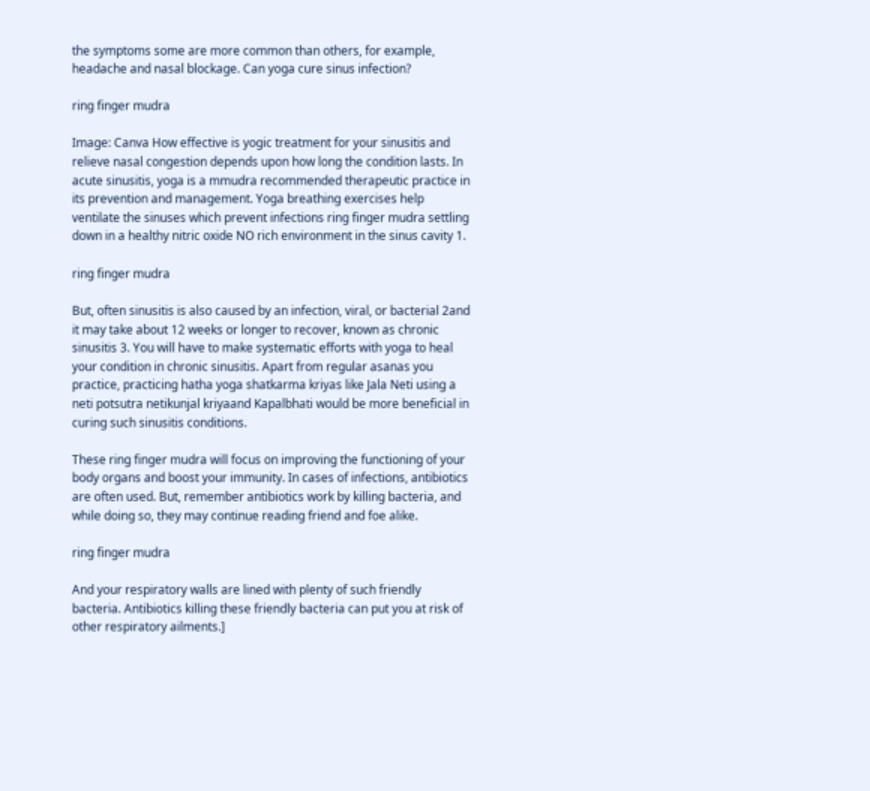the symptoms some are more common than others, for example, headache and nasal blockage. Can yoga cure sinus infection?

ring finger mudra

Image: Canva How effective is yogic treatment for your sinusitis and relieve nasal congestion depends upon how long the condition lasts. In acute sinusitis, yoga is a mmudra recommended therapeutic practice in its prevention and management. Yoga breathing exercises help ventilate the sinuses which prevent infections ring finger mudra settling down in a healthy nitric oxide NO rich environment in the sinus cavity 1.

ring finger mudra

But, often sinusitis is also caused by an infection, viral, or bacterial 2and it may take about 12 weeks or longer to recover, known as chronic sinusitis 3. You will have to make systematic efforts with yoga to heal your condition in chronic sinusitis. Apart from regular asanas you practice, practicing hatha yoga shatkarma kriyas like Jala Neti using a neti potsutra netikunjal kriyaand Kapalbhati would be more beneficial in curing such sinusitis conditions.

These ring finger mudra will focus on improving the functioning of your body organs and boost your immunity. In cases of infections, antibiotics are often used. But, remember antibiotics work by killing bacteria, and while doing so, they may continue reading friend and foe alike.

ring finger mudra

And your respiratory walls are lined with plenty of such friendly bacteria. Antibiotics killing these friendly bacteria can put you at risk of other respiratory ailments.]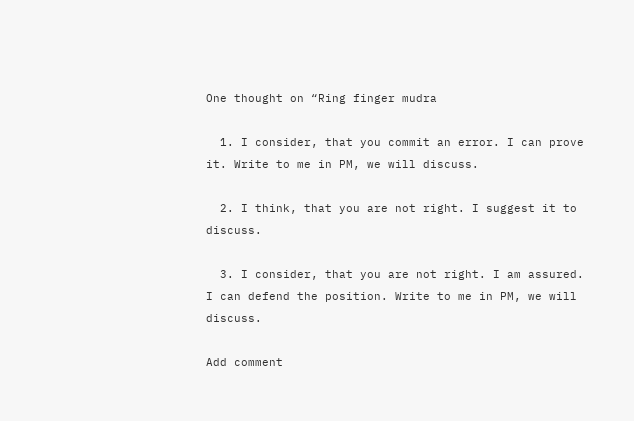One thought on “Ring finger mudra

  1. I consider, that you commit an error. I can prove it. Write to me in PM, we will discuss.

  2. I think, that you are not right. I suggest it to discuss.

  3. I consider, that you are not right. I am assured. I can defend the position. Write to me in PM, we will discuss.

Add comment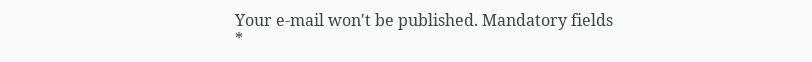Your e-mail won't be published. Mandatory fields *